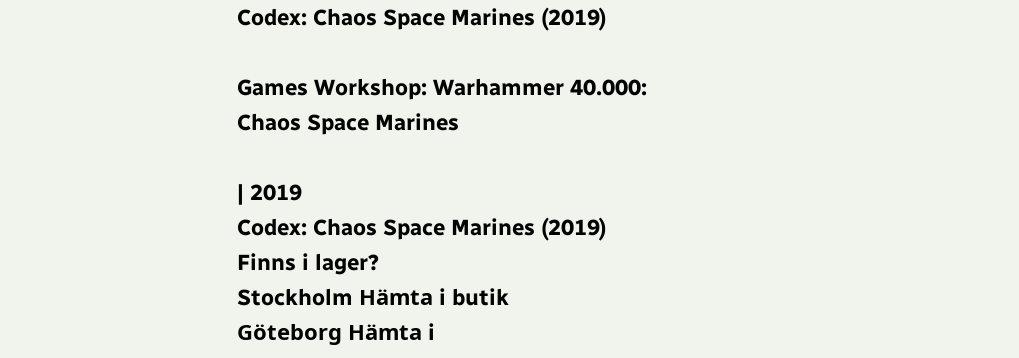Codex: Chaos Space Marines (2019)

Games Workshop: Warhammer 40.000: Chaos Space Marines

| 2019
Codex: Chaos Space Marines (2019)
Finns i lager?
Stockholm Hämta i butik
Göteborg Hämta i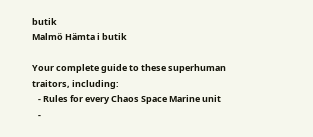butik
Malmö Hämta i butik

Your complete guide to these superhuman traitors, including:
   - Rules for every Chaos Space Marine unit
   -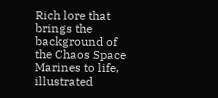Rich lore that brings the background of the Chaos Space Marines to life, illustrated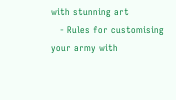with stunning art
   - Rules for customising your army with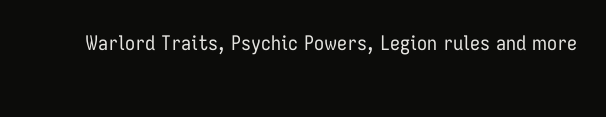Warlord Traits, Psychic Powers, Legion rules and more